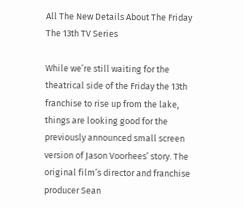All The New Details About The Friday The 13th TV Series

While we’re still waiting for the theatrical side of the Friday the 13th franchise to rise up from the lake, things are looking good for the previously announced small screen version of Jason Voorhees’ story. The original film’s director and franchise producer Sean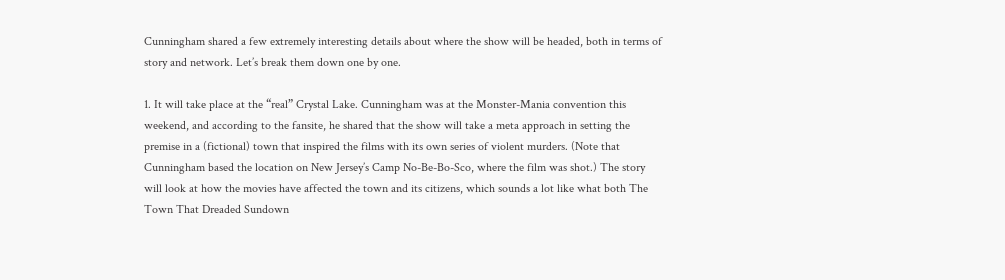Cunningham shared a few extremely interesting details about where the show will be headed, both in terms of story and network. Let’s break them down one by one.

1. It will take place at the “real” Crystal Lake. Cunningham was at the Monster-Mania convention this weekend, and according to the fansite, he shared that the show will take a meta approach in setting the premise in a (fictional) town that inspired the films with its own series of violent murders. (Note that Cunningham based the location on New Jersey’s Camp No-Be-Bo-Sco, where the film was shot.) The story will look at how the movies have affected the town and its citizens, which sounds a lot like what both The Town That Dreaded Sundown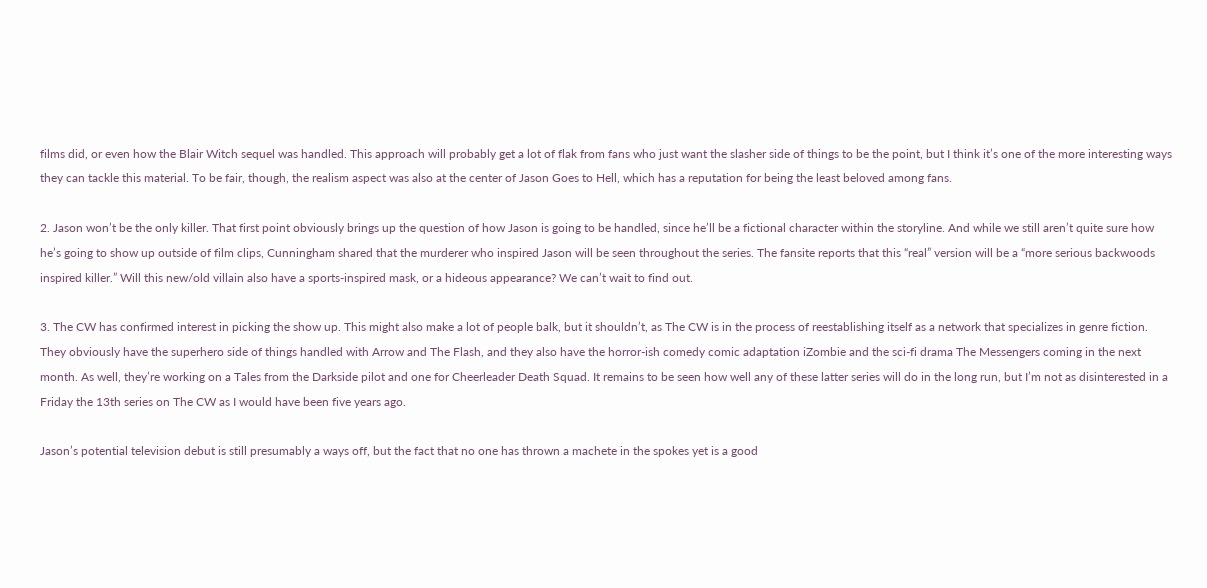films did, or even how the Blair Witch sequel was handled. This approach will probably get a lot of flak from fans who just want the slasher side of things to be the point, but I think it’s one of the more interesting ways they can tackle this material. To be fair, though, the realism aspect was also at the center of Jason Goes to Hell, which has a reputation for being the least beloved among fans.

2. Jason won’t be the only killer. That first point obviously brings up the question of how Jason is going to be handled, since he’ll be a fictional character within the storyline. And while we still aren’t quite sure how he’s going to show up outside of film clips, Cunningham shared that the murderer who inspired Jason will be seen throughout the series. The fansite reports that this “real” version will be a “more serious backwoods inspired killer.” Will this new/old villain also have a sports-inspired mask, or a hideous appearance? We can’t wait to find out.

3. The CW has confirmed interest in picking the show up. This might also make a lot of people balk, but it shouldn’t, as The CW is in the process of reestablishing itself as a network that specializes in genre fiction. They obviously have the superhero side of things handled with Arrow and The Flash, and they also have the horror-ish comedy comic adaptation iZombie and the sci-fi drama The Messengers coming in the next month. As well, they’re working on a Tales from the Darkside pilot and one for Cheerleader Death Squad. It remains to be seen how well any of these latter series will do in the long run, but I’m not as disinterested in a Friday the 13th series on The CW as I would have been five years ago.

Jason’s potential television debut is still presumably a ways off, but the fact that no one has thrown a machete in the spokes yet is a good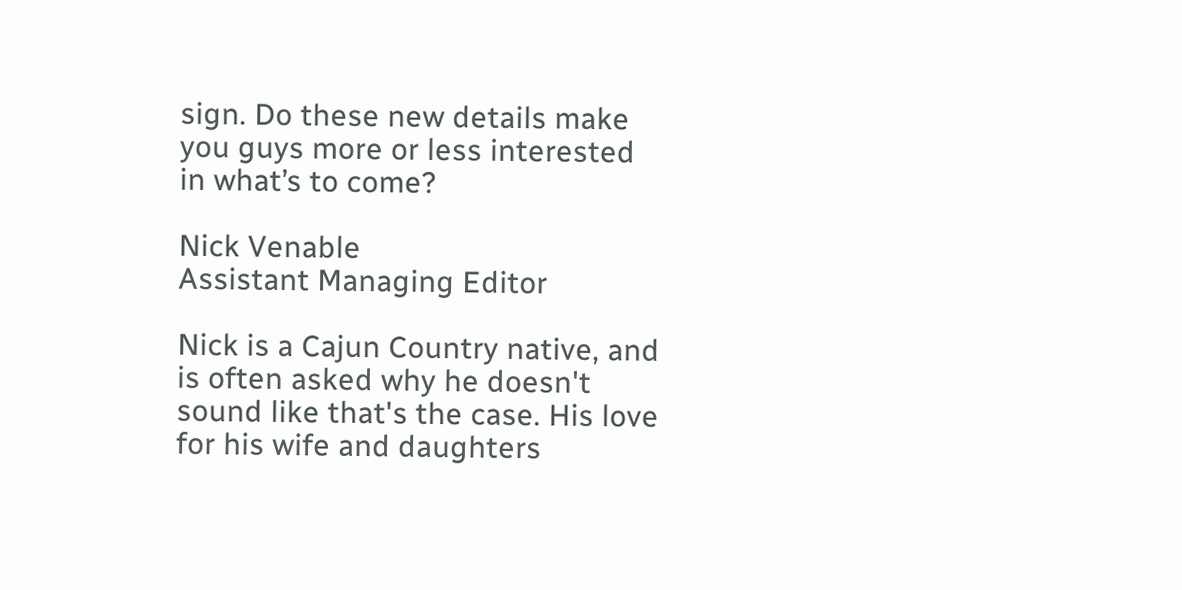sign. Do these new details make you guys more or less interested in what’s to come?

Nick Venable
Assistant Managing Editor

Nick is a Cajun Country native, and is often asked why he doesn't sound like that's the case. His love for his wife and daughters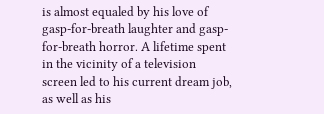is almost equaled by his love of gasp-for-breath laughter and gasp-for-breath horror. A lifetime spent in the vicinity of a television screen led to his current dream job, as well as his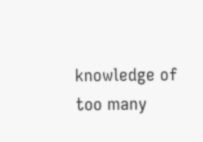knowledge of too many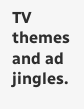TV themes and ad jingles.